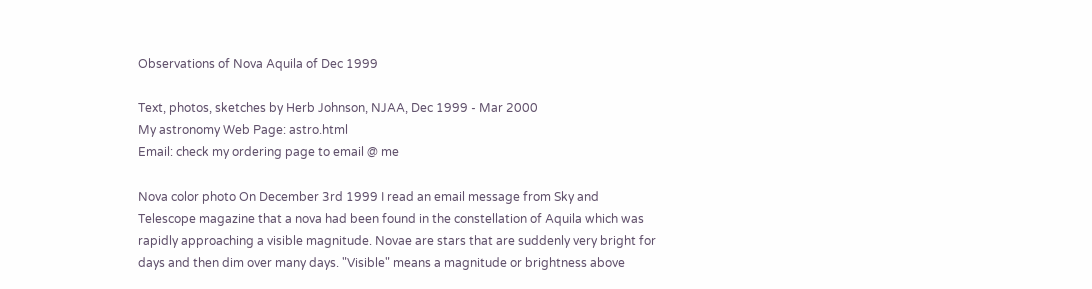Observations of Nova Aquila of Dec 1999

Text, photos, sketches by Herb Johnson, NJAA, Dec 1999 - Mar 2000
My astronomy Web Page: astro.html
Email: check my ordering page to email @ me

Nova color photo On December 3rd 1999 I read an email message from Sky and Telescope magazine that a nova had been found in the constellation of Aquila which was rapidly approaching a visible magnitude. Novae are stars that are suddenly very bright for days and then dim over many days. "Visible" means a magnitude or brightness above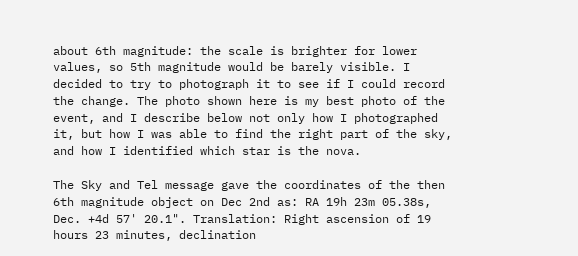about 6th magnitude: the scale is brighter for lower values, so 5th magnitude would be barely visible. I decided to try to photograph it to see if I could record the change. The photo shown here is my best photo of the event, and I describe below not only how I photographed it, but how I was able to find the right part of the sky, and how I identified which star is the nova.

The Sky and Tel message gave the coordinates of the then 6th magnitude object on Dec 2nd as: RA 19h 23m 05.38s, Dec. +4d 57' 20.1". Translation: Right ascension of 19 hours 23 minutes, declination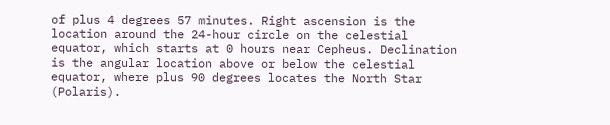of plus 4 degrees 57 minutes. Right ascension is the location around the 24-hour circle on the celestial equator, which starts at 0 hours near Cepheus. Declination is the angular location above or below the celestial equator, where plus 90 degrees locates the North Star (Polaris).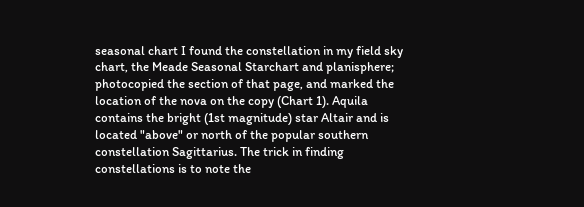seasonal chart I found the constellation in my field sky chart, the Meade Seasonal Starchart and planisphere; photocopied the section of that page, and marked the location of the nova on the copy (Chart 1). Aquila contains the bright (1st magnitude) star Altair and is located "above" or north of the popular southern constellation Sagittarius. The trick in finding constellations is to note the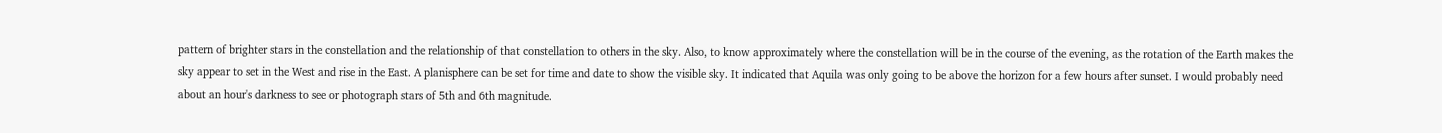pattern of brighter stars in the constellation and the relationship of that constellation to others in the sky. Also, to know approximately where the constellation will be in the course of the evening, as the rotation of the Earth makes the sky appear to set in the West and rise in the East. A planisphere can be set for time and date to show the visible sky. It indicated that Aquila was only going to be above the horizon for a few hours after sunset. I would probably need about an hour's darkness to see or photograph stars of 5th and 6th magnitude.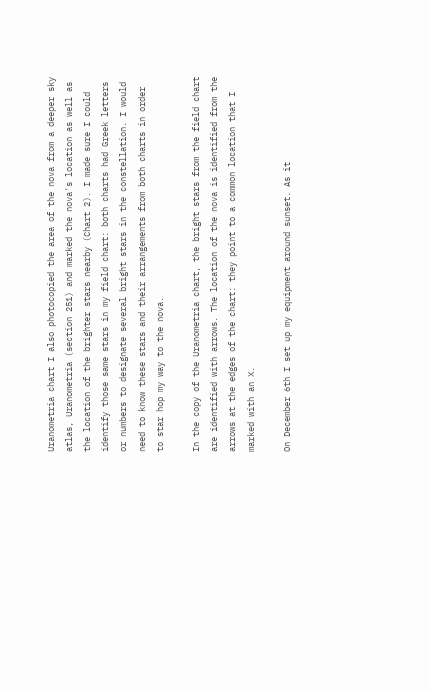Uranometria chart I also photocopied the area of the nova from a deeper sky atlas, Uranometria (section 251) and marked the nova's location as well as the location of the brighter stars nearby (Chart 2). I made sure I could identify those same stars in my field chart: both charts had Greek letters or numbers to designate several bright stars in the constellation. I would need to know these stars and their arrangements from both charts in order to star hop my way to the nova.

In the copy of the Uranometria chart, the bright stars from the field chart are identified with arrows. The location of the nova is identified from the arrows at the edges of the chart: they point to a common location that I marked with an X.

On December 6th I set up my equipment around sunset. As it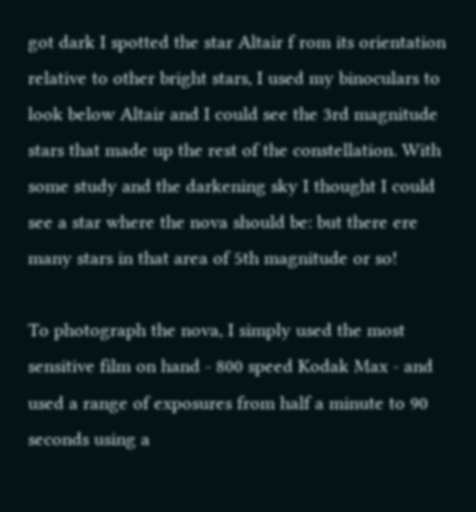got dark I spotted the star Altair f rom its orientation relative to other bright stars, I used my binoculars to look below Altair and I could see the 3rd magnitude stars that made up the rest of the constellation. With some study and the darkening sky I thought I could see a star where the nova should be: but there ere many stars in that area of 5th magnitude or so!

To photograph the nova, I simply used the most sensitive film on hand - 800 speed Kodak Max - and used a range of exposures from half a minute to 90 seconds using a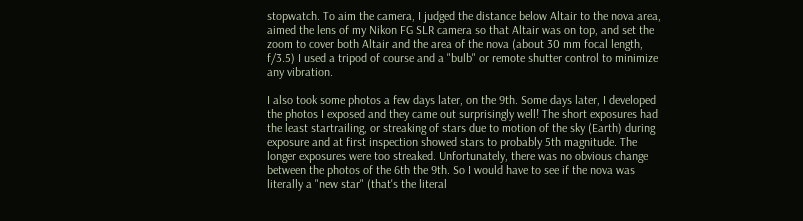stopwatch. To aim the camera, I judged the distance below Altair to the nova area, aimed the lens of my Nikon FG SLR camera so that Altair was on top, and set the zoom to cover both Altair and the area of the nova (about 30 mm focal length, f/3.5) I used a tripod of course and a "bulb" or remote shutter control to minimize any vibration.

I also took some photos a few days later, on the 9th. Some days later, I developed the photos I exposed and they came out surprisingly well! The short exposures had the least startrailing, or streaking of stars due to motion of the sky (Earth) during exposure and at first inspection showed stars to probably 5th magnitude. The longer exposures were too streaked. Unfortunately, there was no obvious change between the photos of the 6th the 9th. So I would have to see if the nova was literally a "new star" (that's the literal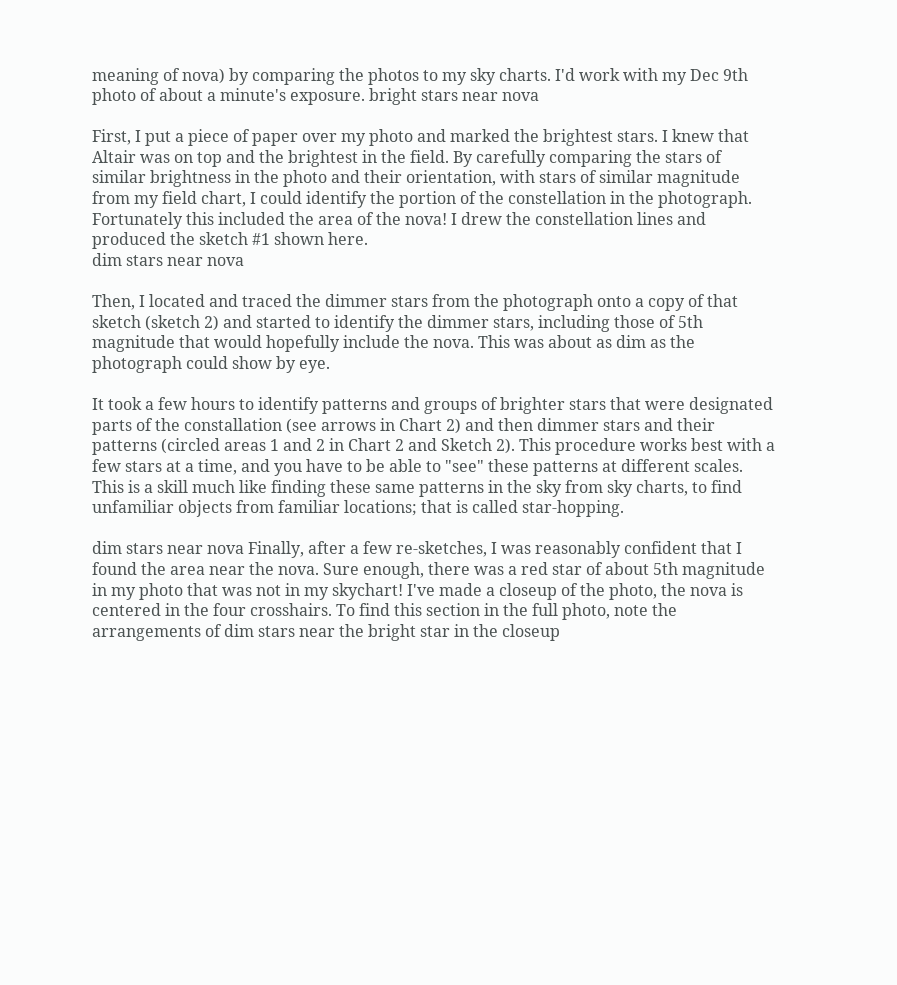meaning of nova) by comparing the photos to my sky charts. I'd work with my Dec 9th photo of about a minute's exposure. bright stars near nova

First, I put a piece of paper over my photo and marked the brightest stars. I knew that Altair was on top and the brightest in the field. By carefully comparing the stars of similar brightness in the photo and their orientation, with stars of similar magnitude from my field chart, I could identify the portion of the constellation in the photograph. Fortunately this included the area of the nova! I drew the constellation lines and produced the sketch #1 shown here.
dim stars near nova

Then, I located and traced the dimmer stars from the photograph onto a copy of that sketch (sketch 2) and started to identify the dimmer stars, including those of 5th magnitude that would hopefully include the nova. This was about as dim as the photograph could show by eye.

It took a few hours to identify patterns and groups of brighter stars that were designated parts of the constallation (see arrows in Chart 2) and then dimmer stars and their patterns (circled areas 1 and 2 in Chart 2 and Sketch 2). This procedure works best with a few stars at a time, and you have to be able to "see" these patterns at different scales. This is a skill much like finding these same patterns in the sky from sky charts, to find unfamiliar objects from familiar locations; that is called star-hopping.

dim stars near nova Finally, after a few re-sketches, I was reasonably confident that I found the area near the nova. Sure enough, there was a red star of about 5th magnitude in my photo that was not in my skychart! I've made a closeup of the photo, the nova is centered in the four crosshairs. To find this section in the full photo, note the arrangements of dim stars near the bright star in the closeup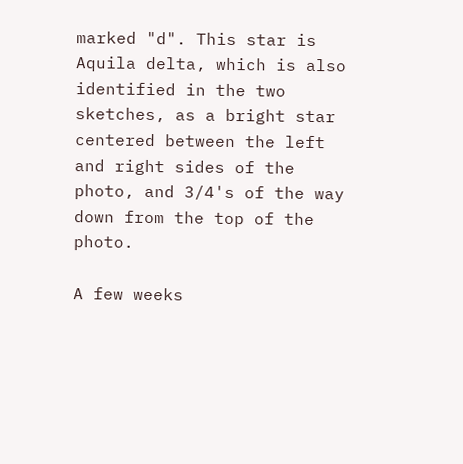marked "d". This star is Aquila delta, which is also identified in the two sketches, as a bright star centered between the left and right sides of the photo, and 3/4's of the way down from the top of the photo.

A few weeks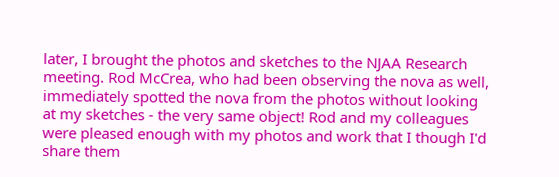later, I brought the photos and sketches to the NJAA Research meeting. Rod McCrea, who had been observing the nova as well, immediately spotted the nova from the photos without looking at my sketches - the very same object! Rod and my colleagues were pleased enough with my photos and work that I though I'd share them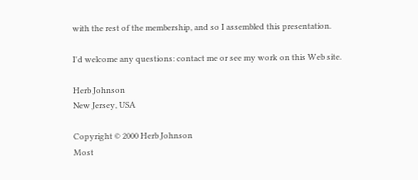with the rest of the membership, and so I assembled this presentation.

I'd welcome any questions: contact me or see my work on this Web site.

Herb Johnson
New Jersey, USA

Copyright © 2000 Herb Johnson
Most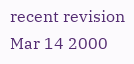recent revision Mar 14 2000